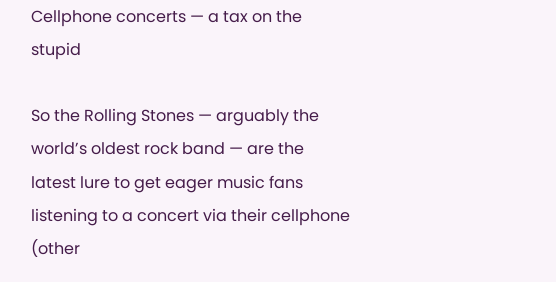Cellphone concerts — a tax on the stupid

So the Rolling Stones — arguably the world’s oldest rock band — are the latest lure to get eager music fans listening to a concert via their cellphone (other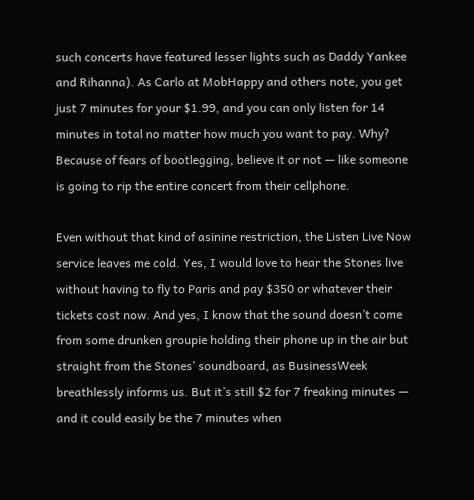such concerts have featured lesser lights such as Daddy Yankee and Rihanna). As Carlo at MobHappy and others note, you get just 7 minutes for your $1.99, and you can only listen for 14 minutes in total no matter how much you want to pay. Why? Because of fears of bootlegging, believe it or not — like someone is going to rip the entire concert from their cellphone.

Even without that kind of asinine restriction, the Listen Live Now service leaves me cold. Yes, I would love to hear the Stones live without having to fly to Paris and pay $350 or whatever their tickets cost now. And yes, I know that the sound doesn’t come from some drunken groupie holding their phone up in the air but straight from the Stones’ soundboard, as BusinessWeek breathlessly informs us. But it’s still $2 for 7 freaking minutes — and it could easily be the 7 minutes when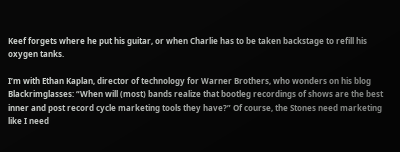Keef forgets where he put his guitar, or when Charlie has to be taken backstage to refill his oxygen tanks.

I’m with Ethan Kaplan, director of technology for Warner Brothers, who wonders on his blog Blackrimglasses: “When will (most) bands realize that bootleg recordings of shows are the best inner and post record cycle marketing tools they have?” Of course, the Stones need marketing like I need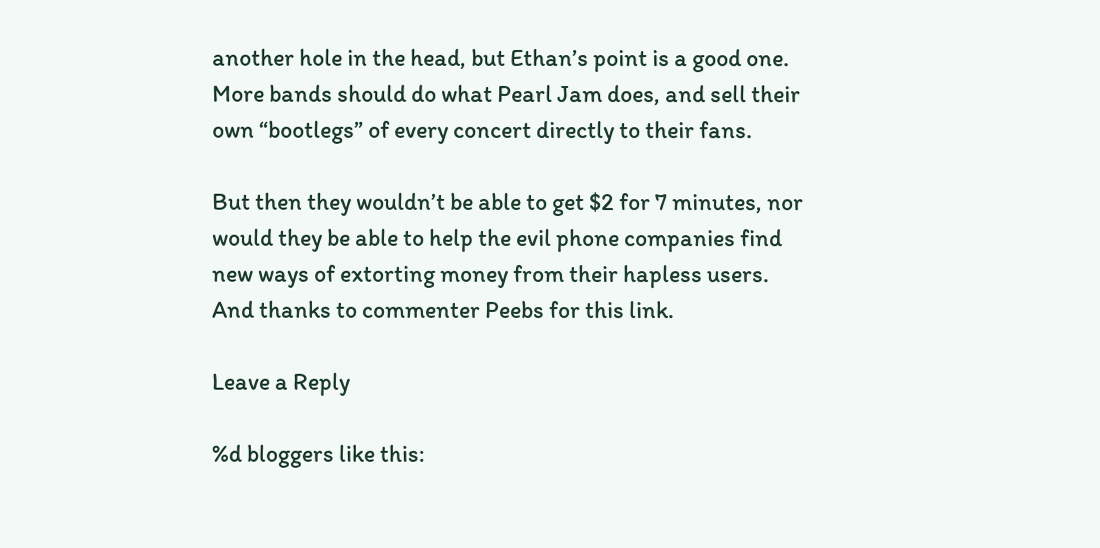another hole in the head, but Ethan’s point is a good one. More bands should do what Pearl Jam does, and sell their own “bootlegs” of every concert directly to their fans.

But then they wouldn’t be able to get $2 for 7 minutes, nor would they be able to help the evil phone companies find new ways of extorting money from their hapless users. And thanks to commenter Peebs for this link.

Leave a Reply

%d bloggers like this: